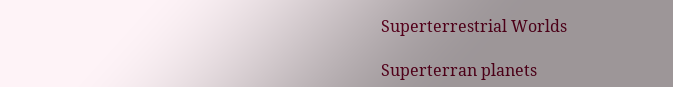Superterrestrial Worlds

Superterran planets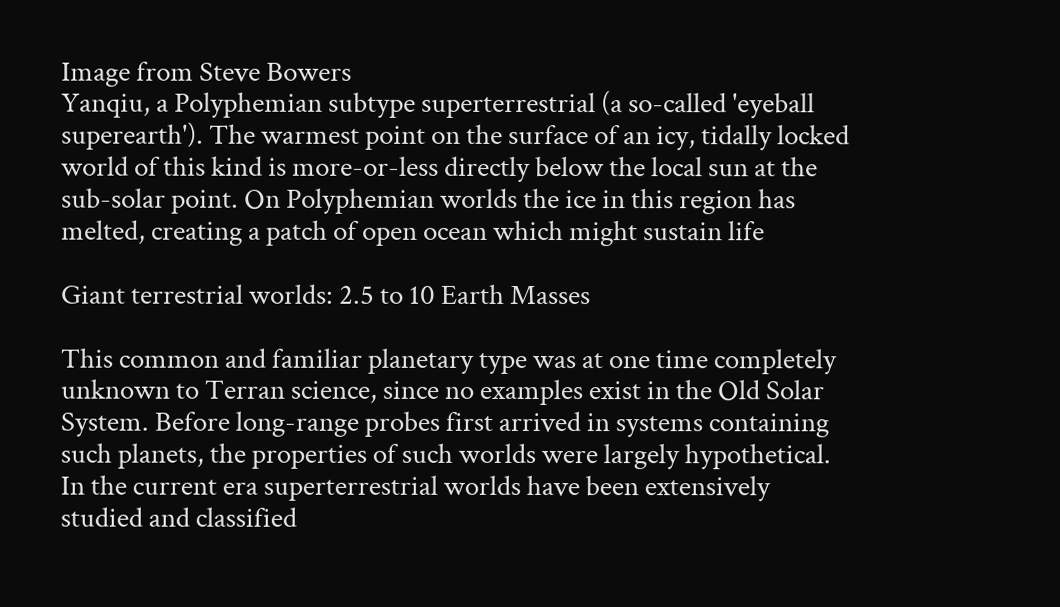Image from Steve Bowers
Yanqiu, a Polyphemian subtype superterrestrial (a so-called 'eyeball superearth'). The warmest point on the surface of an icy, tidally locked world of this kind is more-or-less directly below the local sun at the sub-solar point. On Polyphemian worlds the ice in this region has melted, creating a patch of open ocean which might sustain life

Giant terrestrial worlds: 2.5 to 10 Earth Masses

This common and familiar planetary type was at one time completely unknown to Terran science, since no examples exist in the Old Solar System. Before long-range probes first arrived in systems containing such planets, the properties of such worlds were largely hypothetical. In the current era superterrestrial worlds have been extensively studied and classified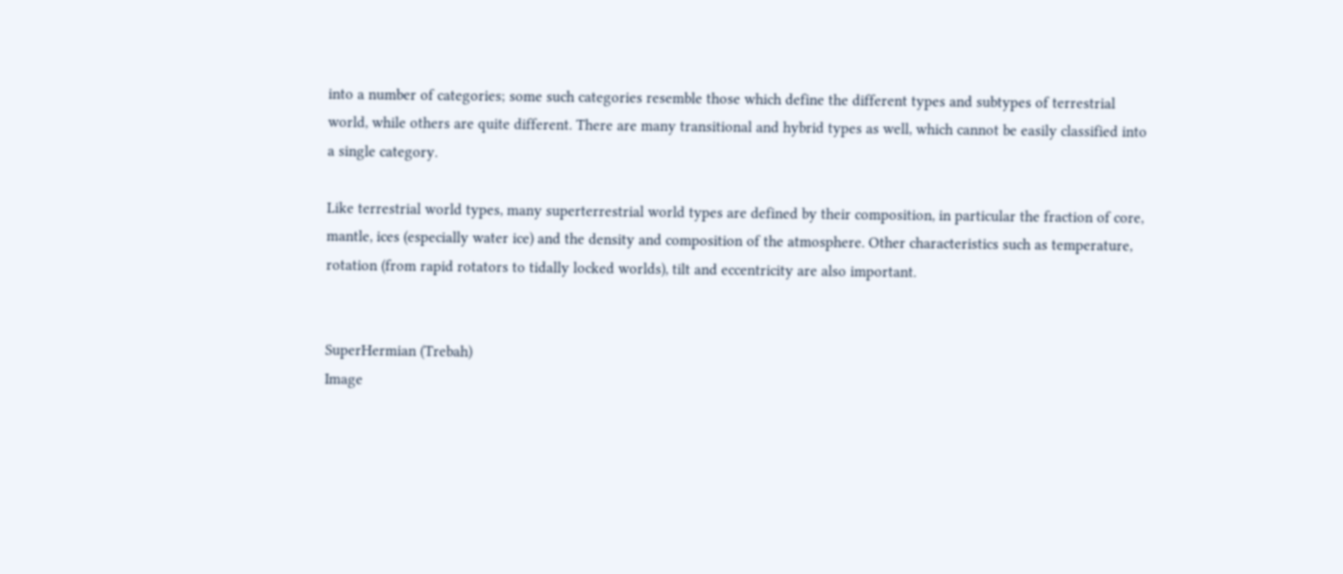into a number of categories; some such categories resemble those which define the different types and subtypes of terrestrial world, while others are quite different. There are many transitional and hybrid types as well, which cannot be easily classified into a single category.

Like terrestrial world types, many superterrestrial world types are defined by their composition, in particular the fraction of core, mantle, ices (especially water ice) and the density and composition of the atmosphere. Other characteristics such as temperature, rotation (from rapid rotators to tidally locked worlds), tilt and eccentricity are also important.


SuperHermian (Trebah)
Image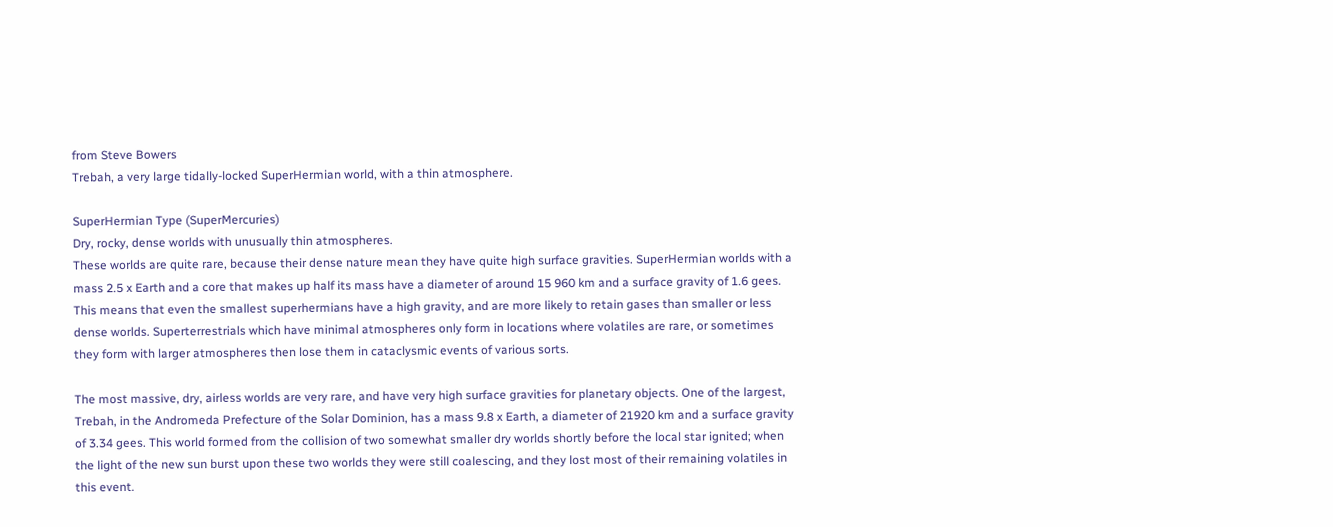from Steve Bowers
Trebah, a very large tidally-locked SuperHermian world, with a thin atmosphere.

SuperHermian Type (SuperMercuries)
Dry, rocky, dense worlds with unusually thin atmospheres.
These worlds are quite rare, because their dense nature mean they have quite high surface gravities. SuperHermian worlds with a mass 2.5 x Earth and a core that makes up half its mass have a diameter of around 15 960 km and a surface gravity of 1.6 gees. This means that even the smallest superhermians have a high gravity, and are more likely to retain gases than smaller or less dense worlds. Superterrestrials which have minimal atmospheres only form in locations where volatiles are rare, or sometimes they form with larger atmospheres then lose them in cataclysmic events of various sorts.

The most massive, dry, airless worlds are very rare, and have very high surface gravities for planetary objects. One of the largest, Trebah, in the Andromeda Prefecture of the Solar Dominion, has a mass 9.8 x Earth, a diameter of 21920 km and a surface gravity of 3.34 gees. This world formed from the collision of two somewhat smaller dry worlds shortly before the local star ignited; when the light of the new sun burst upon these two worlds they were still coalescing, and they lost most of their remaining volatiles in this event.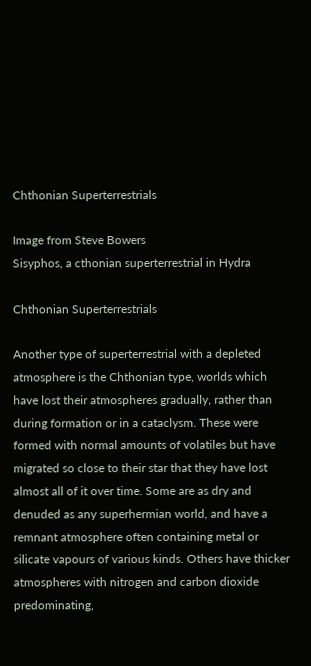Chthonian Superterrestrials

Image from Steve Bowers
Sisyphos, a cthonian superterrestrial in Hydra

Chthonian Superterrestrials

Another type of superterrestrial with a depleted atmosphere is the Chthonian type, worlds which have lost their atmospheres gradually, rather than during formation or in a cataclysm. These were formed with normal amounts of volatiles but have migrated so close to their star that they have lost almost all of it over time. Some are as dry and denuded as any superhermian world, and have a remnant atmosphere often containing metal or silicate vapours of various kinds. Others have thicker atmospheres with nitrogen and carbon dioxide predominating,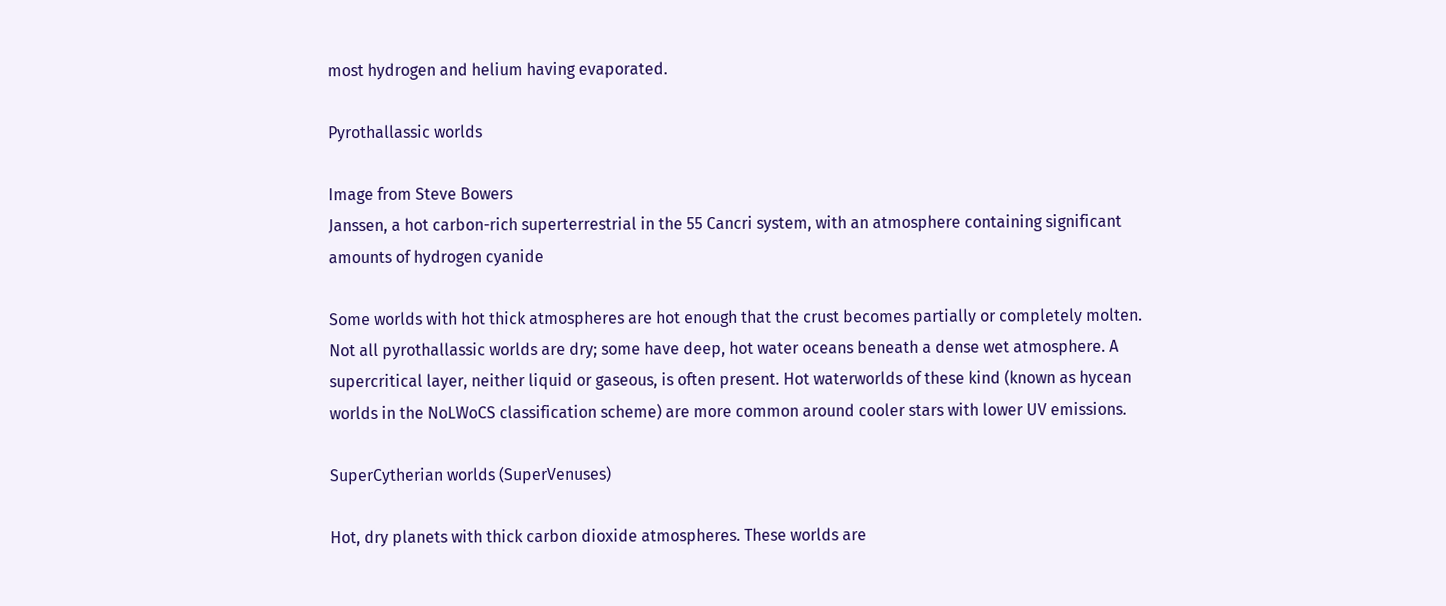most hydrogen and helium having evaporated.

Pyrothallassic worlds

Image from Steve Bowers
Janssen, a hot carbon-rich superterrestrial in the 55 Cancri system, with an atmosphere containing significant amounts of hydrogen cyanide

Some worlds with hot thick atmospheres are hot enough that the crust becomes partially or completely molten. Not all pyrothallassic worlds are dry; some have deep, hot water oceans beneath a dense wet atmosphere. A supercritical layer, neither liquid or gaseous, is often present. Hot waterworlds of these kind (known as hycean worlds in the NoLWoCS classification scheme) are more common around cooler stars with lower UV emissions.

SuperCytherian worlds (SuperVenuses)

Hot, dry planets with thick carbon dioxide atmospheres. These worlds are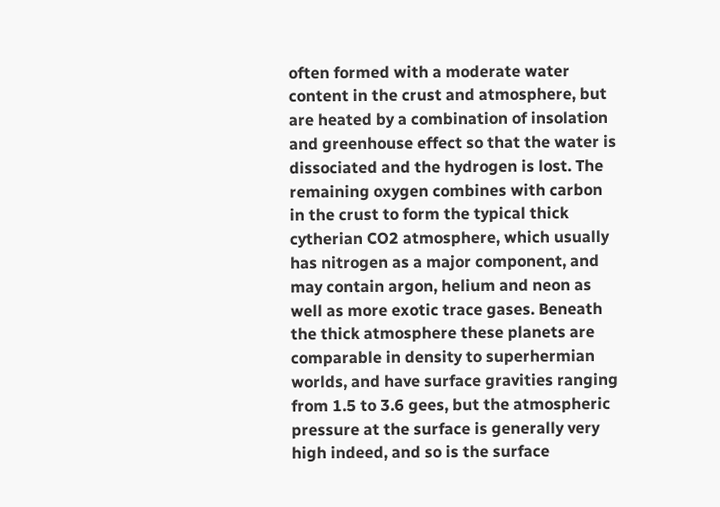often formed with a moderate water content in the crust and atmosphere, but are heated by a combination of insolation and greenhouse effect so that the water is dissociated and the hydrogen is lost. The remaining oxygen combines with carbon in the crust to form the typical thick cytherian CO2 atmosphere, which usually has nitrogen as a major component, and may contain argon, helium and neon as well as more exotic trace gases. Beneath the thick atmosphere these planets are comparable in density to superhermian worlds, and have surface gravities ranging from 1.5 to 3.6 gees, but the atmospheric pressure at the surface is generally very high indeed, and so is the surface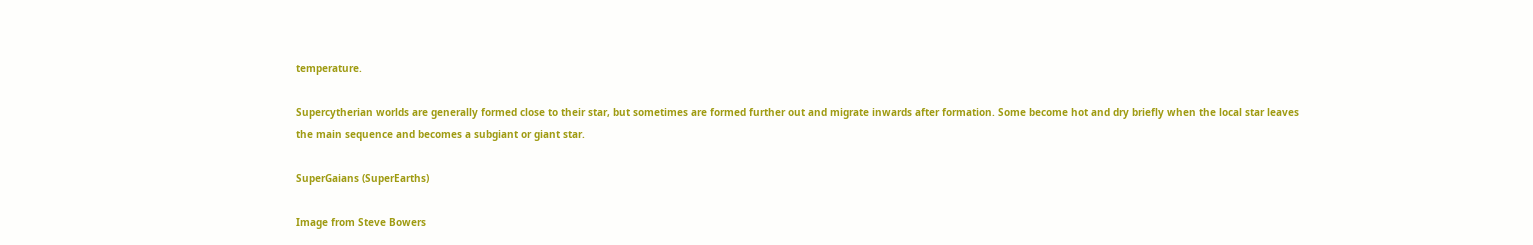temperature.

Supercytherian worlds are generally formed close to their star, but sometimes are formed further out and migrate inwards after formation. Some become hot and dry briefly when the local star leaves the main sequence and becomes a subgiant or giant star.

SuperGaians (SuperEarths)

Image from Steve Bowers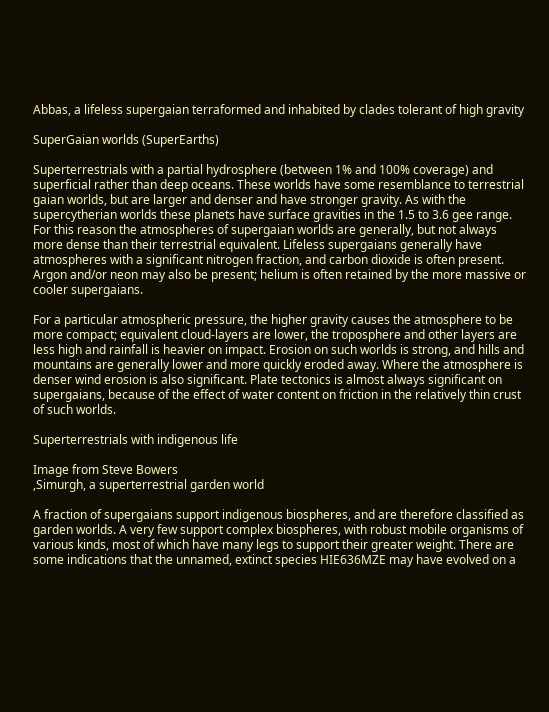Abbas, a lifeless supergaian terraformed and inhabited by clades tolerant of high gravity

SuperGaian worlds (SuperEarths)

Superterrestrials with a partial hydrosphere (between 1% and 100% coverage) and superficial rather than deep oceans. These worlds have some resemblance to terrestrial gaian worlds, but are larger and denser and have stronger gravity. As with the supercytherian worlds these planets have surface gravities in the 1.5 to 3.6 gee range. For this reason the atmospheres of supergaian worlds are generally, but not always more dense than their terrestrial equivalent. Lifeless supergaians generally have atmospheres with a significant nitrogen fraction, and carbon dioxide is often present. Argon and/or neon may also be present; helium is often retained by the more massive or cooler supergaians.

For a particular atmospheric pressure, the higher gravity causes the atmosphere to be more compact; equivalent cloud-layers are lower, the troposphere and other layers are less high and rainfall is heavier on impact. Erosion on such worlds is strong, and hills and mountains are generally lower and more quickly eroded away. Where the atmosphere is denser wind erosion is also significant. Plate tectonics is almost always significant on supergaians, because of the effect of water content on friction in the relatively thin crust of such worlds.

Superterrestrials with indigenous life

Image from Steve Bowers
,Simurgh, a superterrestrial garden world

A fraction of supergaians support indigenous biospheres, and are therefore classified as garden worlds. A very few support complex biospheres, with robust mobile organisms of various kinds, most of which have many legs to support their greater weight. There are some indications that the unnamed, extinct species HIE636MZE may have evolved on a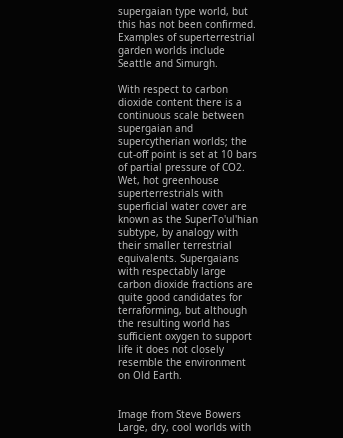supergaian type world, but this has not been confirmed. Examples of superterrestrial garden worlds include Seattle and Simurgh.

With respect to carbon dioxide content there is a continuous scale between supergaian and supercytherian worlds; the cut-off point is set at 10 bars of partial pressure of CO2. Wet, hot greenhouse superterrestrials with superficial water cover are known as the SuperTo'ul'hian subtype, by analogy with their smaller terrestrial equivalents. Supergaians with respectably large carbon dioxide fractions are quite good candidates for terraforming, but although the resulting world has sufficient oxygen to support life it does not closely resemble the environment on Old Earth.


Image from Steve Bowers
Large, dry, cool worlds with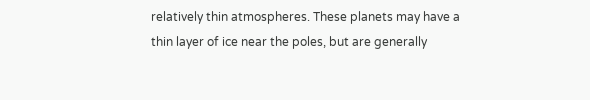relatively thin atmospheres. These planets may have a thin layer of ice near the poles, but are generally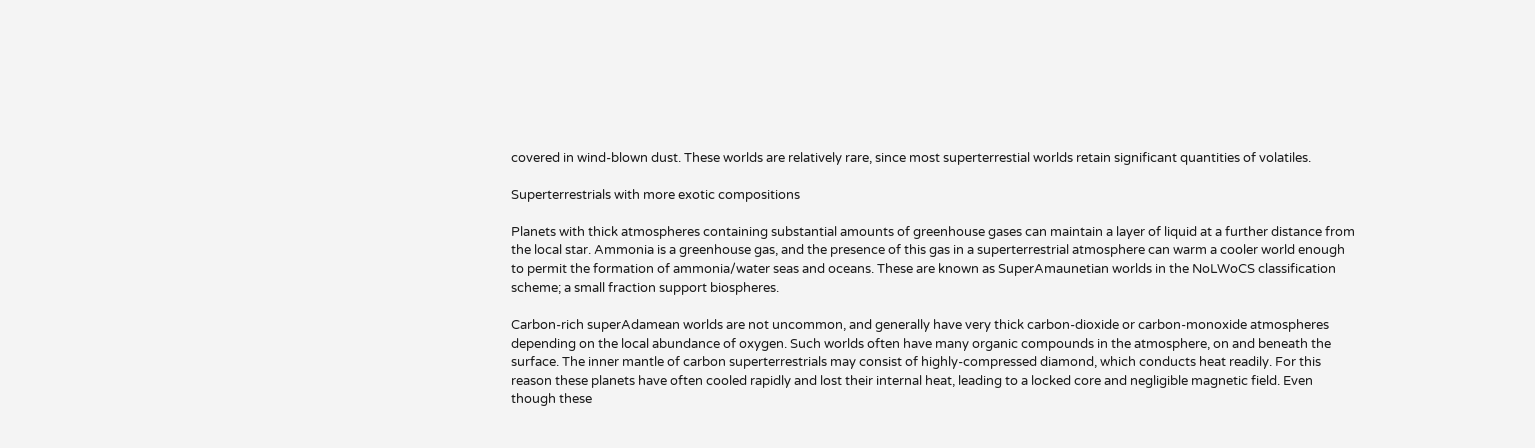covered in wind-blown dust. These worlds are relatively rare, since most superterrestial worlds retain significant quantities of volatiles.

Superterrestrials with more exotic compositions

Planets with thick atmospheres containing substantial amounts of greenhouse gases can maintain a layer of liquid at a further distance from the local star. Ammonia is a greenhouse gas, and the presence of this gas in a superterrestrial atmosphere can warm a cooler world enough to permit the formation of ammonia/water seas and oceans. These are known as SuperAmaunetian worlds in the NoLWoCS classification scheme; a small fraction support biospheres.

Carbon-rich superAdamean worlds are not uncommon, and generally have very thick carbon-dioxide or carbon-monoxide atmospheres depending on the local abundance of oxygen. Such worlds often have many organic compounds in the atmosphere, on and beneath the surface. The inner mantle of carbon superterrestrials may consist of highly-compressed diamond, which conducts heat readily. For this reason these planets have often cooled rapidly and lost their internal heat, leading to a locked core and negligible magnetic field. Even though these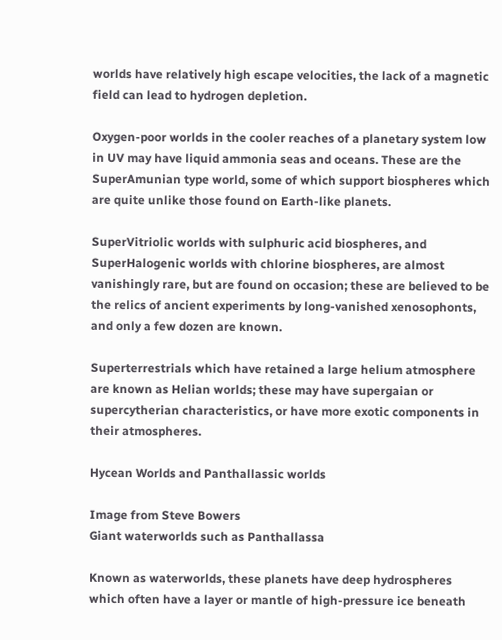worlds have relatively high escape velocities, the lack of a magnetic field can lead to hydrogen depletion.

Oxygen-poor worlds in the cooler reaches of a planetary system low in UV may have liquid ammonia seas and oceans. These are the SuperAmunian type world, some of which support biospheres which are quite unlike those found on Earth-like planets.

SuperVitriolic worlds with sulphuric acid biospheres, and SuperHalogenic worlds with chlorine biospheres, are almost vanishingly rare, but are found on occasion; these are believed to be the relics of ancient experiments by long-vanished xenosophonts, and only a few dozen are known.

Superterrestrials which have retained a large helium atmosphere are known as Helian worlds; these may have supergaian or supercytherian characteristics, or have more exotic components in their atmospheres.

Hycean Worlds and Panthallassic worlds

Image from Steve Bowers
Giant waterworlds such as Panthallassa

Known as waterworlds, these planets have deep hydrospheres which often have a layer or mantle of high-pressure ice beneath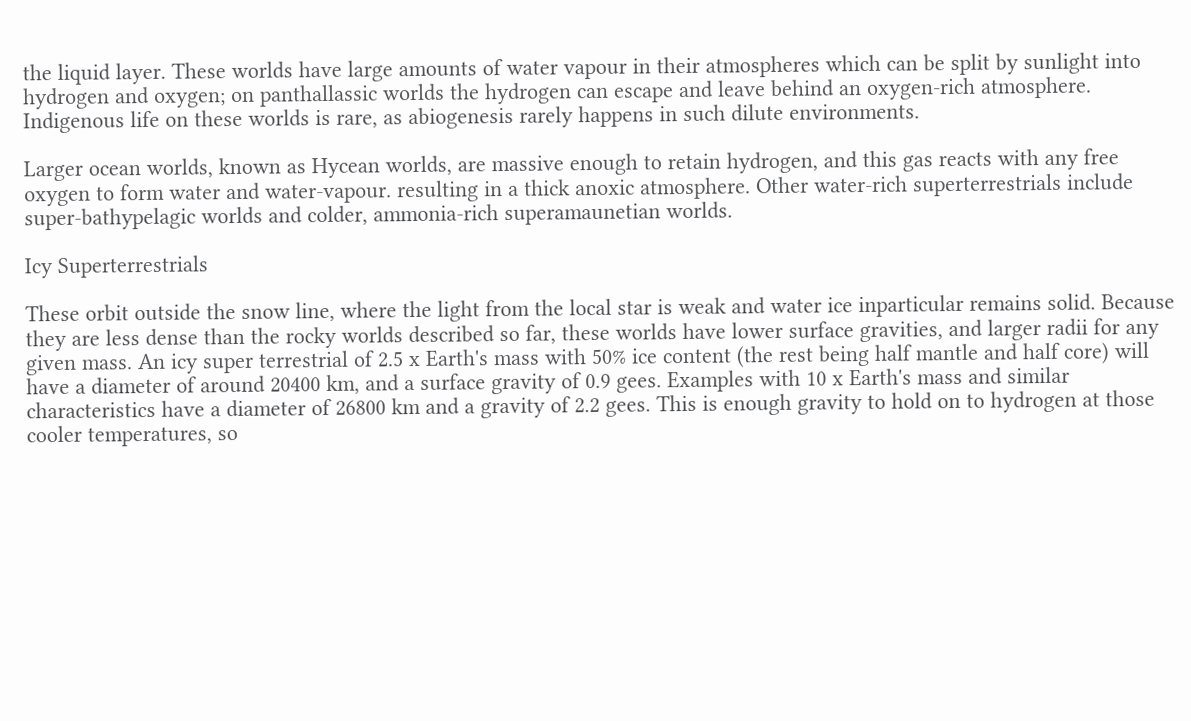the liquid layer. These worlds have large amounts of water vapour in their atmospheres which can be split by sunlight into hydrogen and oxygen; on panthallassic worlds the hydrogen can escape and leave behind an oxygen-rich atmosphere. Indigenous life on these worlds is rare, as abiogenesis rarely happens in such dilute environments.

Larger ocean worlds, known as Hycean worlds, are massive enough to retain hydrogen, and this gas reacts with any free oxygen to form water and water-vapour. resulting in a thick anoxic atmosphere. Other water-rich superterrestrials include super-bathypelagic worlds and colder, ammonia-rich superamaunetian worlds.

Icy Superterrestrials

These orbit outside the snow line, where the light from the local star is weak and water ice inparticular remains solid. Because they are less dense than the rocky worlds described so far, these worlds have lower surface gravities, and larger radii for any given mass. An icy super terrestrial of 2.5 x Earth's mass with 50% ice content (the rest being half mantle and half core) will have a diameter of around 20400 km, and a surface gravity of 0.9 gees. Examples with 10 x Earth's mass and similar characteristics have a diameter of 26800 km and a gravity of 2.2 gees. This is enough gravity to hold on to hydrogen at those cooler temperatures, so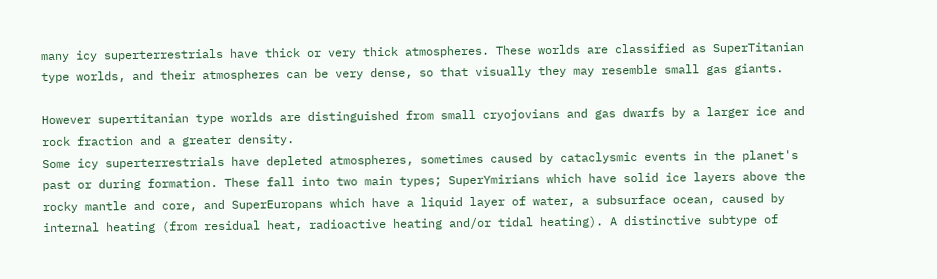many icy superterrestrials have thick or very thick atmospheres. These worlds are classified as SuperTitanian type worlds, and their atmospheres can be very dense, so that visually they may resemble small gas giants.

However supertitanian type worlds are distinguished from small cryojovians and gas dwarfs by a larger ice and rock fraction and a greater density.
Some icy superterrestrials have depleted atmospheres, sometimes caused by cataclysmic events in the planet's past or during formation. These fall into two main types; SuperYmirians which have solid ice layers above the rocky mantle and core, and SuperEuropans which have a liquid layer of water, a subsurface ocean, caused by internal heating (from residual heat, radioactive heating and/or tidal heating). A distinctive subtype of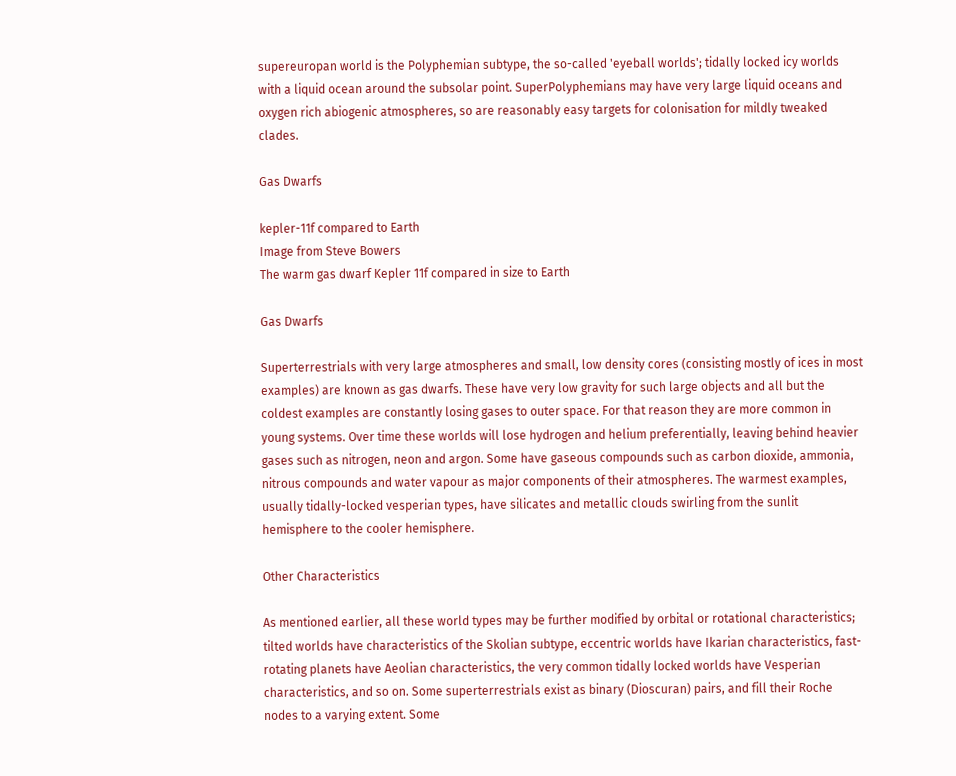supereuropan world is the Polyphemian subtype, the so-called 'eyeball worlds'; tidally locked icy worlds with a liquid ocean around the subsolar point. SuperPolyphemians may have very large liquid oceans and oxygen rich abiogenic atmospheres, so are reasonably easy targets for colonisation for mildly tweaked clades.

Gas Dwarfs

kepler-11f compared to Earth
Image from Steve Bowers
The warm gas dwarf Kepler 11f compared in size to Earth

Gas Dwarfs

Superterrestrials with very large atmospheres and small, low density cores (consisting mostly of ices in most examples) are known as gas dwarfs. These have very low gravity for such large objects and all but the coldest examples are constantly losing gases to outer space. For that reason they are more common in young systems. Over time these worlds will lose hydrogen and helium preferentially, leaving behind heavier gases such as nitrogen, neon and argon. Some have gaseous compounds such as carbon dioxide, ammonia, nitrous compounds and water vapour as major components of their atmospheres. The warmest examples, usually tidally-locked vesperian types, have silicates and metallic clouds swirling from the sunlit hemisphere to the cooler hemisphere.

Other Characteristics

As mentioned earlier, all these world types may be further modified by orbital or rotational characteristics; tilted worlds have characteristics of the Skolian subtype, eccentric worlds have Ikarian characteristics, fast-rotating planets have Aeolian characteristics, the very common tidally locked worlds have Vesperian characteristics, and so on. Some superterrestrials exist as binary (Dioscuran) pairs, and fill their Roche nodes to a varying extent. Some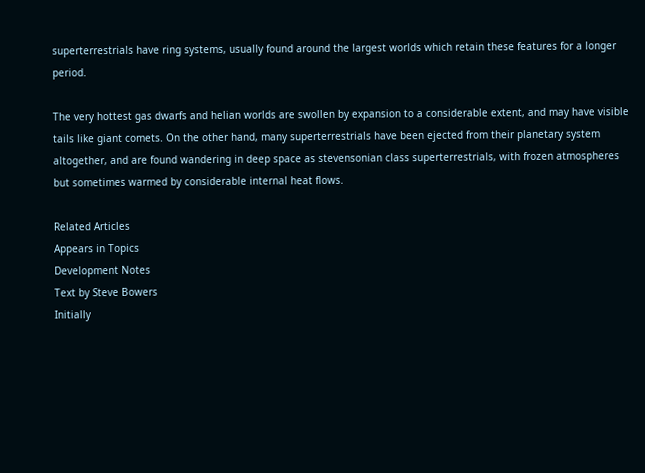superterrestrials have ring systems, usually found around the largest worlds which retain these features for a longer period.

The very hottest gas dwarfs and helian worlds are swollen by expansion to a considerable extent, and may have visible tails like giant comets. On the other hand, many superterrestrials have been ejected from their planetary system altogether, and are found wandering in deep space as stevensonian class superterrestrials, with frozen atmospheres but sometimes warmed by considerable internal heat flows.

Related Articles
Appears in Topics
Development Notes
Text by Steve Bowers
Initially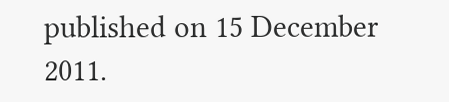published on 15 December 2011.